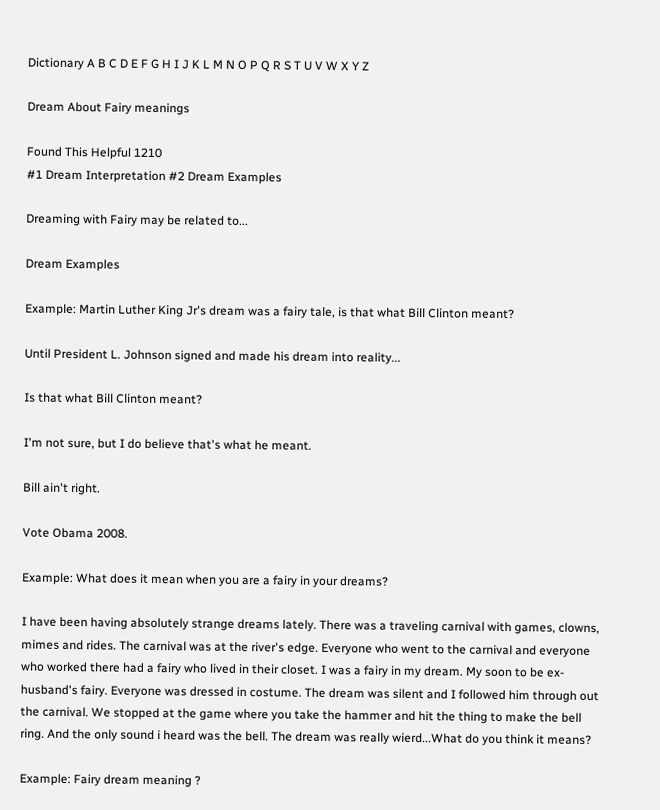Dictionary A B C D E F G H I J K L M N O P Q R S T U V W X Y Z

Dream About Fairy meanings

Found This Helpful 1210
#1 Dream Interpretation #2 Dream Examples

Dreaming with Fairy may be related to...

Dream Examples

Example: Martin Luther King Jr's dream was a fairy tale, is that what Bill Clinton meant?

Until President L. Johnson signed and made his dream into reality...

Is that what Bill Clinton meant?

I'm not sure, but I do believe that's what he meant.

Bill ain't right.

Vote Obama 2008.

Example: What does it mean when you are a fairy in your dreams?

I have been having absolutely strange dreams lately. There was a traveling carnival with games, clowns, mimes and rides. The carnival was at the river's edge. Everyone who went to the carnival and everyone who worked there had a fairy who lived in their closet. I was a fairy in my dream. My soon to be ex-husband's fairy. Everyone was dressed in costume. The dream was silent and I followed him through out the carnival. We stopped at the game where you take the hammer and hit the thing to make the bell ring. And the only sound i heard was the bell. The dream was really wierd...What do you think it means?

Example: Fairy dream meaning ?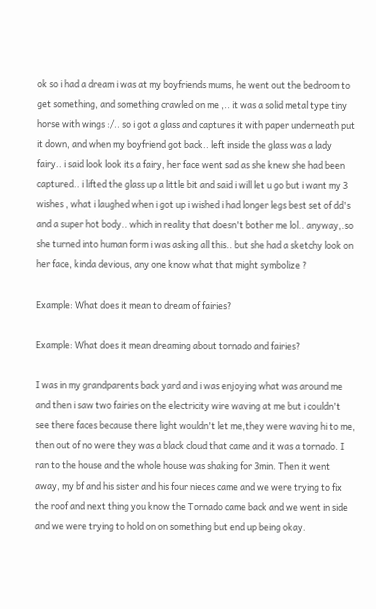ok so i had a dream i was at my boyfriends mums, he went out the bedroom to get something, and something crawled on me ,.. it was a solid metal type tiny horse with wings :/.. so i got a glass and captures it with paper underneath put it down, and when my boyfriend got back.. left inside the glass was a lady fairy.. i said look look its a fairy, her face went sad as she knew she had been captured.. i lifted the glass up a little bit and said i will let u go but i want my 3 wishes , what i laughed when i got up i wished i had longer legs best set of dd's and a super hot body.. which in reality that doesn't bother me lol.. anyway,.so she turned into human form i was asking all this.. but she had a sketchy look on her face, kinda devious, any one know what that might symbolize ?

Example: What does it mean to dream of fairies?

Example: What does it mean dreaming about tornado and fairies?

I was in my grandparents back yard and i was enjoying what was around me and then i saw two fairies on the electricity wire waving at me but i couldn't see there faces because there light wouldn't let me,they were waving hi to me, then out of no were they was a black cloud that came and it was a tornado. I ran to the house and the whole house was shaking for 3min. Then it went away, my bf and his sister and his four nieces came and we were trying to fix the roof and next thing you know the Tornado came back and we went in side and we were trying to hold on on something but end up being okay.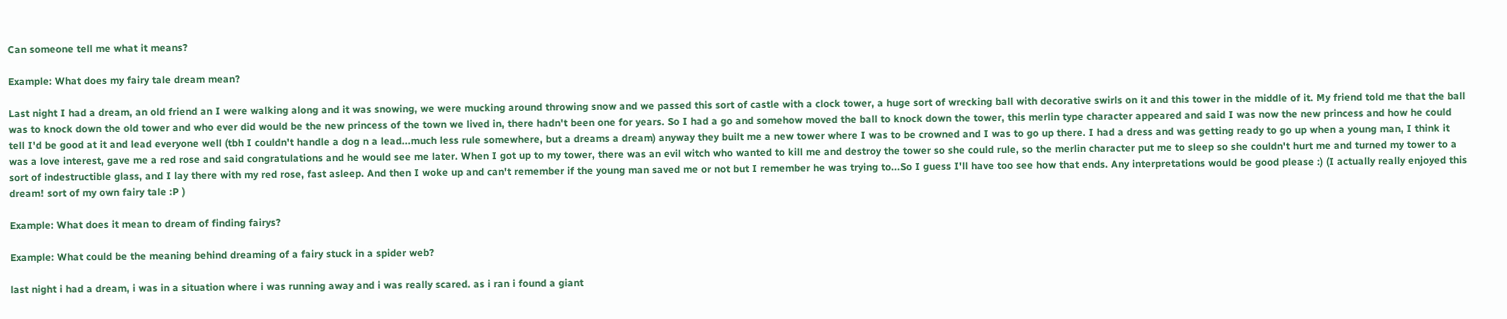Can someone tell me what it means?

Example: What does my fairy tale dream mean?

Last night I had a dream, an old friend an I were walking along and it was snowing, we were mucking around throwing snow and we passed this sort of castle with a clock tower, a huge sort of wrecking ball with decorative swirls on it and this tower in the middle of it. My friend told me that the ball was to knock down the old tower and who ever did would be the new princess of the town we lived in, there hadn't been one for years. So I had a go and somehow moved the ball to knock down the tower, this merlin type character appeared and said I was now the new princess and how he could tell I'd be good at it and lead everyone well (tbh I couldn't handle a dog n a lead...much less rule somewhere, but a dreams a dream) anyway they built me a new tower where I was to be crowned and I was to go up there. I had a dress and was getting ready to go up when a young man, I think it was a love interest, gave me a red rose and said congratulations and he would see me later. When I got up to my tower, there was an evil witch who wanted to kill me and destroy the tower so she could rule, so the merlin character put me to sleep so she couldn't hurt me and turned my tower to a sort of indestructible glass, and I lay there with my red rose, fast asleep. And then I woke up and can't remember if the young man saved me or not but I remember he was trying to...So I guess I'll have too see how that ends. Any interpretations would be good please :) (I actually really enjoyed this dream! sort of my own fairy tale :P )

Example: What does it mean to dream of finding fairys?

Example: What could be the meaning behind dreaming of a fairy stuck in a spider web?

last night i had a dream, i was in a situation where i was running away and i was really scared. as i ran i found a giant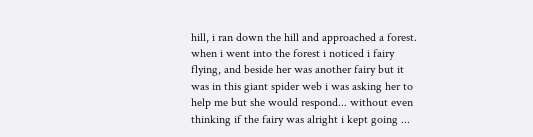hill, i ran down the hill and approached a forest. when i went into the forest i noticed i fairy flying, and beside her was another fairy but it was in this giant spider web i was asking her to help me but she would respond... without even thinking if the fairy was alright i kept going ...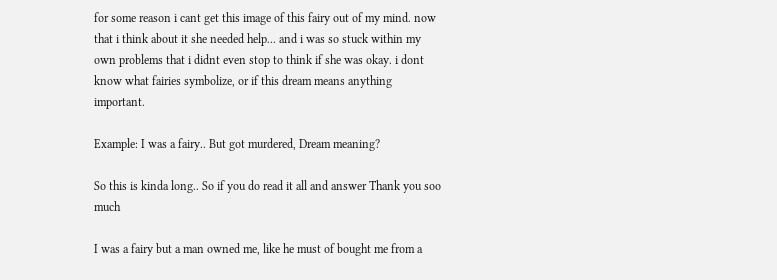for some reason i cant get this image of this fairy out of my mind. now that i think about it she needed help... and i was so stuck within my own problems that i didnt even stop to think if she was okay. i dont know what fairies symbolize, or if this dream means anything important.

Example: I was a fairy.. But got murdered, Dream meaning?

So this is kinda long.. So if you do read it all and answer Thank you soo much

I was a fairy but a man owned me, like he must of bought me from a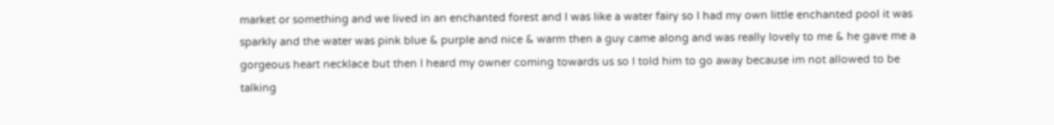market or something and we lived in an enchanted forest and I was like a water fairy so I had my own little enchanted pool it was sparkly and the water was pink blue & purple and nice & warm then a guy came along and was really lovely to me & he gave me a gorgeous heart necklace but then I heard my owner coming towards us so I told him to go away because im not allowed to be talking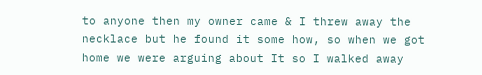to anyone then my owner came & I threw away the necklace but he found it some how, so when we got home we were arguing about It so I walked away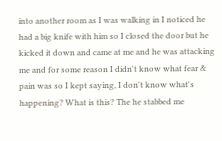into another room as I was walking in I noticed he had a big knife with him so I closed the door but he kicked it down and came at me and he was attacking me and for some reason I didn't know what fear & pain was so I kept saying, I don't know what's happening? What is this? The he stabbed me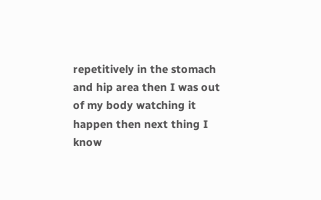repetitively in the stomach and hip area then I was out of my body watching it happen then next thing I know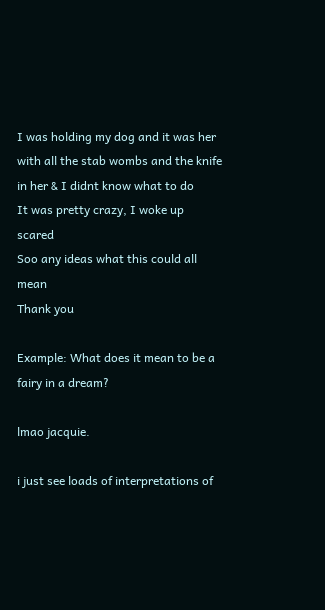I was holding my dog and it was her with all the stab wombs and the knife in her & I didnt know what to do
It was pretty crazy, I woke up scared
Soo any ideas what this could all mean
Thank you

Example: What does it mean to be a fairy in a dream?

lmao jacquie.

i just see loads of interpretations of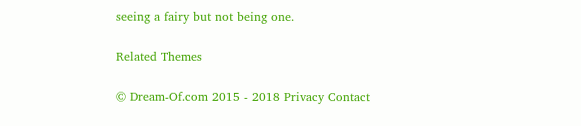seeing a fairy but not being one.

Related Themes

© Dream-Of.com 2015 - 2018 Privacy Contact